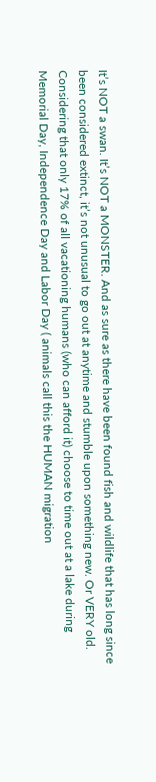It’s NOT a swan. It’s NOT a MONSTER. And as sure as there have been found fish and wildlife that has long since been considered extinct, it’s not unusual to go out at anytime and stumble upon something new. Or VERY old. Considering that only 17% of all vacationing humans (who can afford it) choose to time out at a lake during Memorial Day, Independence Day and Labor Day ( animals call this the HUMAN migration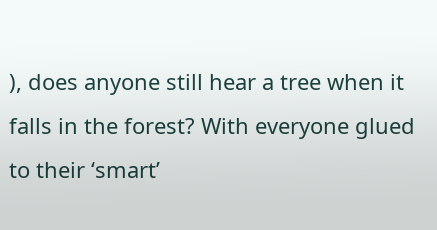), does anyone still hear a tree when it falls in the forest? With everyone glued to their ‘smart’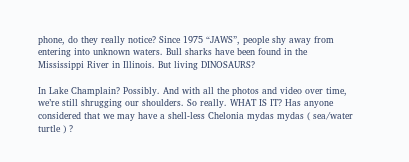phone, do they really notice? Since 1975 “JAWS”, people shy away from entering into unknown waters. Bull sharks have been found in the Mississippi River in Illinois. But living DINOSAURS?

In Lake Champlain? Possibly. And with all the photos and video over time, we’re still shrugging our shoulders. So really. WHAT IS IT? Has anyone considered that we may have a shell-less Chelonia mydas mydas ( sea/water turtle ) ?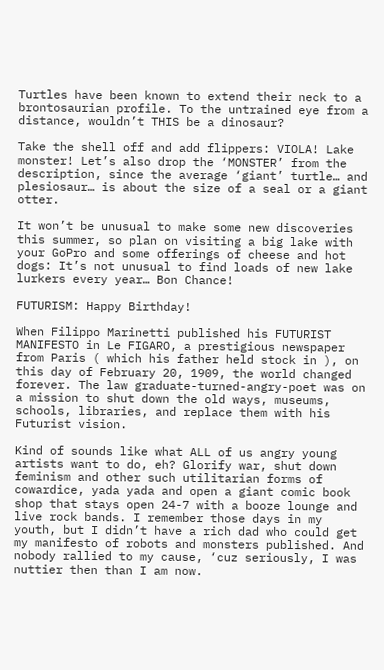Turtles have been known to extend their neck to a brontosaurian profile. To the untrained eye from a distance, wouldn’t THIS be a dinosaur?

Take the shell off and add flippers: VIOLA! Lake monster! Let’s also drop the ‘MONSTER’ from the description, since the average ‘giant’ turtle… and plesiosaur… is about the size of a seal or a giant otter.

It won’t be unusual to make some new discoveries this summer, so plan on visiting a big lake with your GoPro and some offerings of cheese and hot dogs: It’s not unusual to find loads of new lake lurkers every year… Bon Chance!

FUTURISM: Happy Birthday!

When Filippo Marinetti published his FUTURIST MANIFESTO in Le FIGARO, a prestigious newspaper from Paris ( which his father held stock in ), on this day of February 20, 1909, the world changed forever. The law graduate-turned-angry-poet was on a mission to shut down the old ways, museums, schools, libraries, and replace them with his Futurist vision.

Kind of sounds like what ALL of us angry young artists want to do, eh? Glorify war, shut down feminism and other such utilitarian forms of cowardice, yada yada and open a giant comic book shop that stays open 24-7 with a booze lounge and live rock bands. I remember those days in my youth, but I didn’t have a rich dad who could get my manifesto of robots and monsters published. And nobody rallied to my cause, ‘cuz seriously, I was nuttier then than I am now.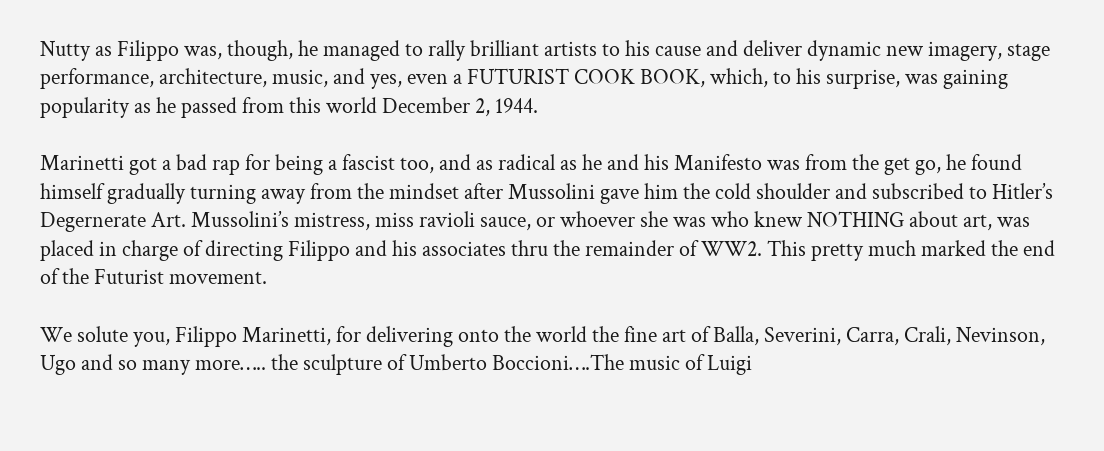Nutty as Filippo was, though, he managed to rally brilliant artists to his cause and deliver dynamic new imagery, stage performance, architecture, music, and yes, even a FUTURIST COOK BOOK, which, to his surprise, was gaining popularity as he passed from this world December 2, 1944.

Marinetti got a bad rap for being a fascist too, and as radical as he and his Manifesto was from the get go, he found himself gradually turning away from the mindset after Mussolini gave him the cold shoulder and subscribed to Hitler’s Degernerate Art. Mussolini’s mistress, miss ravioli sauce, or whoever she was who knew NOTHING about art, was placed in charge of directing Filippo and his associates thru the remainder of WW2. This pretty much marked the end of the Futurist movement.

We solute you, Filippo Marinetti, for delivering onto the world the fine art of Balla, Severini, Carra, Crali, Nevinson, Ugo and so many more….. the sculpture of Umberto Boccioni….The music of Luigi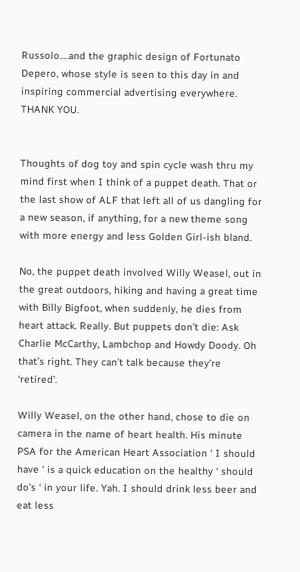Russolo….and the graphic design of Fortunato Depero, whose style is seen to this day in and inspiring commercial advertising everywhere. THANK YOU.


Thoughts of dog toy and spin cycle wash thru my mind first when I think of a puppet death. That or the last show of ALF that left all of us dangling for a new season, if anything, for a new theme song with more energy and less Golden Girl-ish bland.

No, the puppet death involved Willy Weasel, out in the great outdoors, hiking and having a great time with Billy Bigfoot, when suddenly, he dies from heart attack. Really. But puppets don’t die: Ask Charlie McCarthy, Lambchop and Howdy Doody. Oh that’s right. They can’t talk because they’re ‘retired’.

Willy Weasel, on the other hand, chose to die on camera in the name of heart health. His minute PSA for the American Heart Association ‘ I should have ‘ is a quick education on the healthy ‘ should do’s ‘ in your life. Yah. I should drink less beer and eat less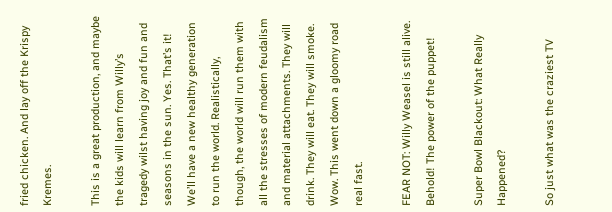fried chicken. And lay off the Krispy Kremes.

This is a great production, and maybe the kids will learn from Willy’s tragedy wilst having joy and fun and seasons in the sun. Yes. That’s it! We’ll have a new healthy generation to run the world. Realistically, though, the world will run them with all the stresses of modern feudalism and material attachments. They will drink. They will eat. They will smoke. Wow. This went down a gloomy road real fast.

FEAR NOT: Willy Weasel is still alive. Behold! The power of the puppet!

Super Bowl Blackout: What Really Happened?

So just what was the craziest TV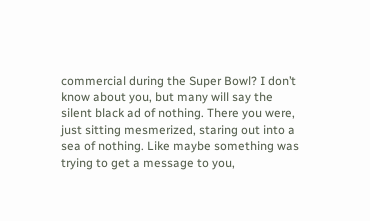commercial during the Super Bowl? I don’t know about you, but many will say the silent black ad of nothing. There you were, just sitting mesmerized, staring out into a sea of nothing. Like maybe something was trying to get a message to you,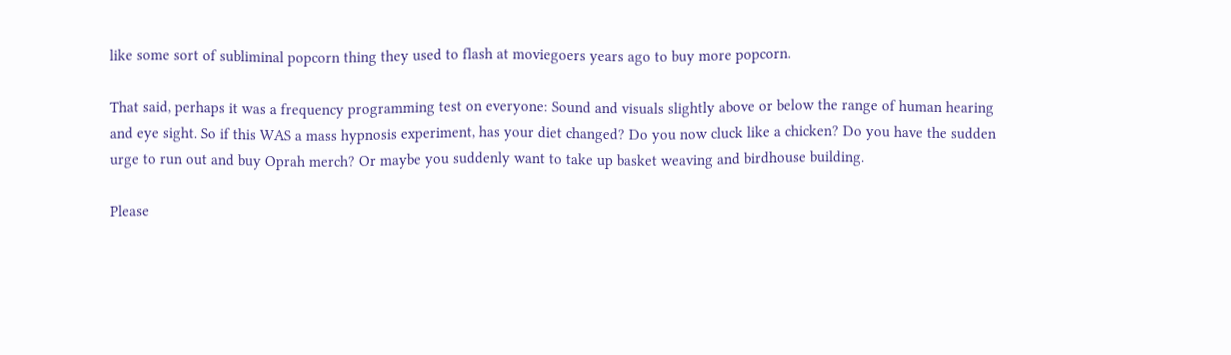like some sort of subliminal popcorn thing they used to flash at moviegoers years ago to buy more popcorn.

That said, perhaps it was a frequency programming test on everyone: Sound and visuals slightly above or below the range of human hearing and eye sight. So if this WAS a mass hypnosis experiment, has your diet changed? Do you now cluck like a chicken? Do you have the sudden urge to run out and buy Oprah merch? Or maybe you suddenly want to take up basket weaving and birdhouse building.

Please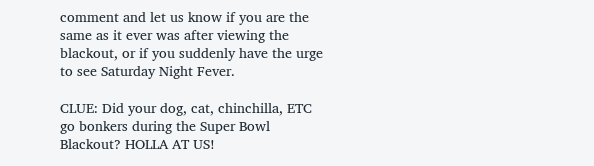comment and let us know if you are the same as it ever was after viewing the blackout, or if you suddenly have the urge to see Saturday Night Fever.

CLUE: Did your dog, cat, chinchilla, ETC go bonkers during the Super Bowl Blackout? HOLLA AT US!